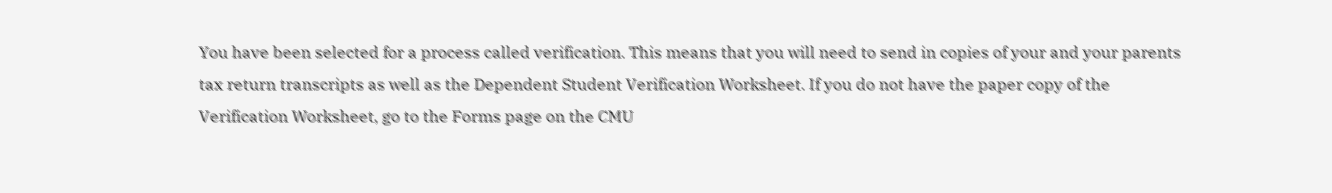You have been selected for a process called verification. This means that you will need to send in copies of your and your parents tax return transcripts as well as the Dependent Student Verification Worksheet. If you do not have the paper copy of the Verification Worksheet, go to the Forms page on the CMU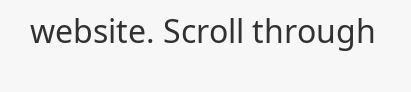website. Scroll through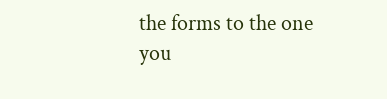the forms to the one you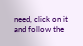need, click on it and follow the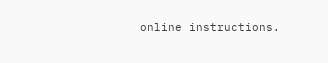online instructions.